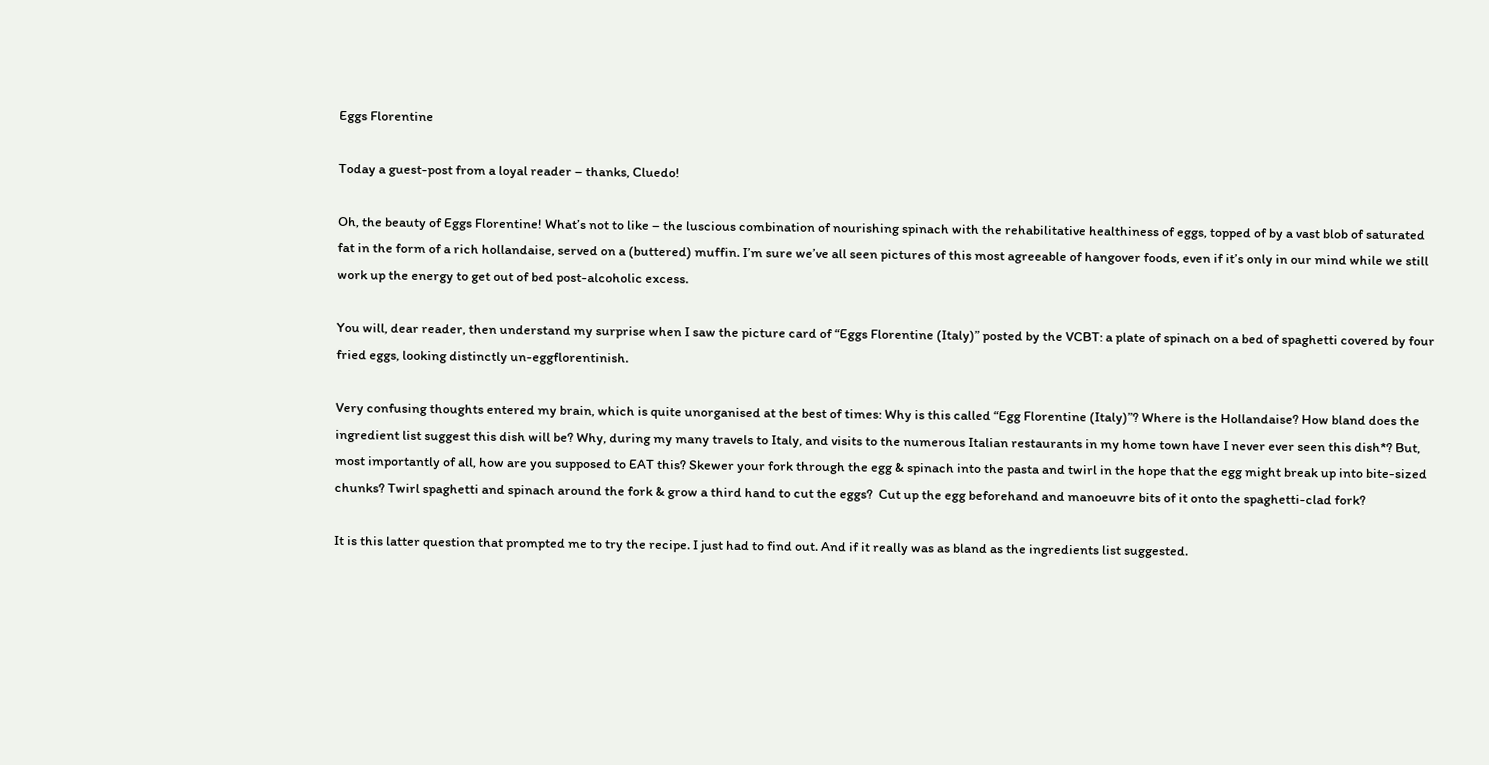Eggs Florentine

Today a guest-post from a loyal reader – thanks, Cluedo!

Oh, the beauty of Eggs Florentine! What’s not to like – the luscious combination of nourishing spinach with the rehabilitative healthiness of eggs, topped of by a vast blob of saturated fat in the form of a rich hollandaise, served on a (buttered) muffin. I’m sure we’ve all seen pictures of this most agreeable of hangover foods, even if it’s only in our mind while we still work up the energy to get out of bed post-alcoholic excess.

You will, dear reader, then understand my surprise when I saw the picture card of “Eggs Florentine (Italy)” posted by the VCBT: a plate of spinach on a bed of spaghetti covered by four fried eggs, looking distinctly un-eggflorentinish.

Very confusing thoughts entered my brain, which is quite unorganised at the best of times: Why is this called “Egg Florentine (Italy)”? Where is the Hollandaise? How bland does the ingredient list suggest this dish will be? Why, during my many travels to Italy, and visits to the numerous Italian restaurants in my home town have I never ever seen this dish*? But, most importantly of all, how are you supposed to EAT this? Skewer your fork through the egg & spinach into the pasta and twirl in the hope that the egg might break up into bite-sized chunks? Twirl spaghetti and spinach around the fork & grow a third hand to cut the eggs?  Cut up the egg beforehand and manoeuvre bits of it onto the spaghetti-clad fork?

It is this latter question that prompted me to try the recipe. I just had to find out. And if it really was as bland as the ingredients list suggested.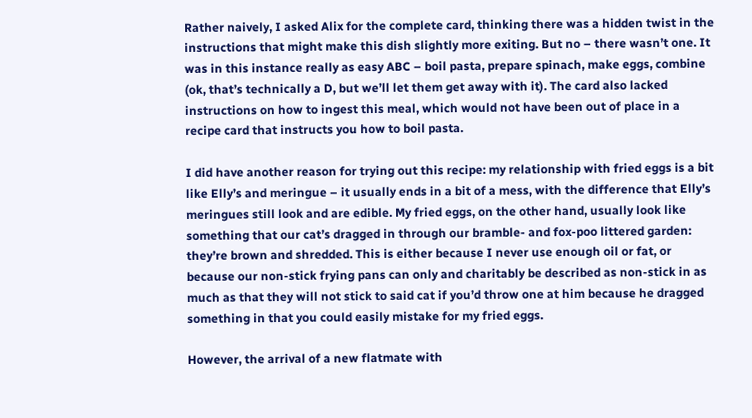Rather naively, I asked Alix for the complete card, thinking there was a hidden twist in the instructions that might make this dish slightly more exiting. But no – there wasn’t one. It was in this instance really as easy ABC – boil pasta, prepare spinach, make eggs, combine (ok, that’s technically a D, but we’ll let them get away with it). The card also lacked instructions on how to ingest this meal, which would not have been out of place in a recipe card that instructs you how to boil pasta.

I did have another reason for trying out this recipe: my relationship with fried eggs is a bit like Elly’s and meringue – it usually ends in a bit of a mess, with the difference that Elly’s meringues still look and are edible. My fried eggs, on the other hand, usually look like something that our cat’s dragged in through our bramble- and fox-poo littered garden: they’re brown and shredded. This is either because I never use enough oil or fat, or because our non-stick frying pans can only and charitably be described as non-stick in as much as that they will not stick to said cat if you’d throw one at him because he dragged something in that you could easily mistake for my fried eggs.

However, the arrival of a new flatmate with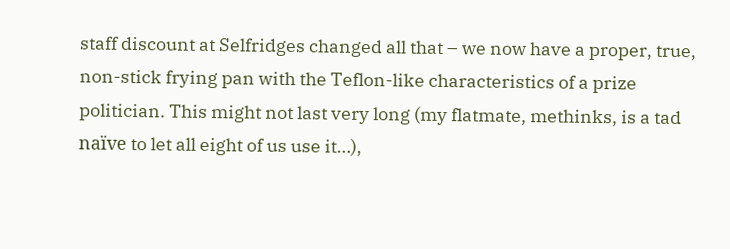staff discount at Selfridges changed all that – we now have a proper, true, non-stick frying pan with the Teflon-like characteristics of a prize politician. This might not last very long (my flatmate, methinks, is a tad naïve to let all eight of us use it…),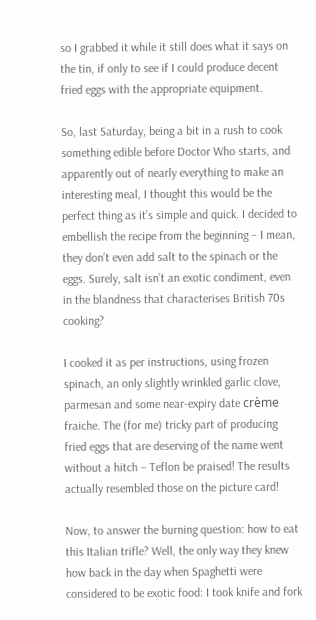so I grabbed it while it still does what it says on the tin, if only to see if I could produce decent fried eggs with the appropriate equipment.

So, last Saturday, being a bit in a rush to cook something edible before Doctor Who starts, and apparently out of nearly everything to make an interesting meal, I thought this would be the perfect thing as it’s simple and quick. I decided to embellish the recipe from the beginning – I mean, they don’t even add salt to the spinach or the eggs. Surely, salt isn’t an exotic condiment, even in the blandness that characterises British 70s cooking?

I cooked it as per instructions, using frozen spinach, an only slightly wrinkled garlic clove, parmesan and some near-expiry date crème fraiche. The (for me) tricky part of producing fried eggs that are deserving of the name went without a hitch – Teflon be praised! The results actually resembled those on the picture card!

Now, to answer the burning question: how to eat this Italian trifle? Well, the only way they knew how back in the day when Spaghetti were considered to be exotic food: I took knife and fork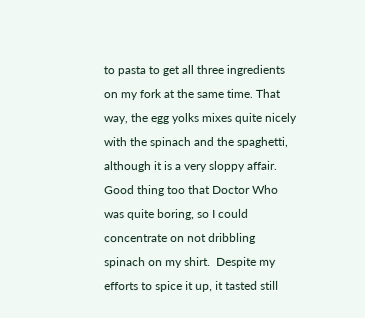to pasta to get all three ingredients on my fork at the same time. That way, the egg yolks mixes quite nicely with the spinach and the spaghetti, although it is a very sloppy affair. Good thing too that Doctor Who was quite boring, so I could concentrate on not dribbling spinach on my shirt.  Despite my efforts to spice it up, it tasted still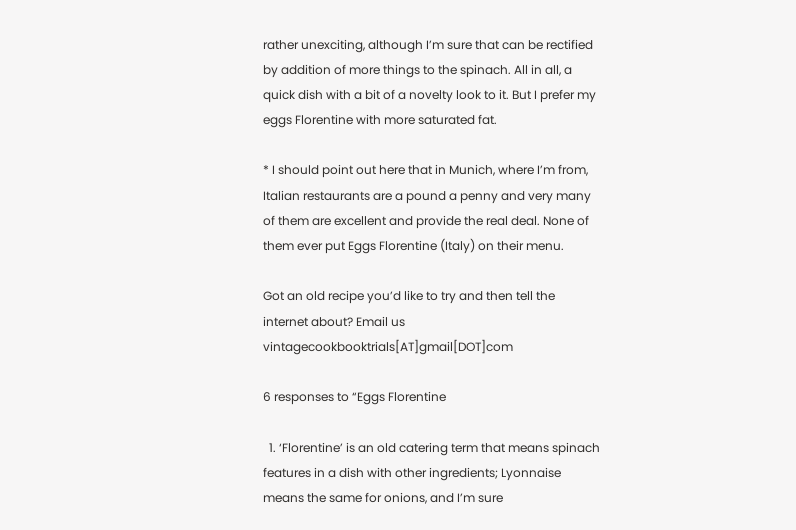rather unexciting, although I’m sure that can be rectified by addition of more things to the spinach. All in all, a quick dish with a bit of a novelty look to it. But I prefer my eggs Florentine with more saturated fat.

* I should point out here that in Munich, where I’m from, Italian restaurants are a pound a penny and very many of them are excellent and provide the real deal. None of them ever put Eggs Florentine (Italy) on their menu.

Got an old recipe you’d like to try and then tell the internet about? Email us vintagecookbooktrials[AT]gmail[DOT]com

6 responses to “Eggs Florentine

  1. ‘Florentine’ is an old catering term that means spinach features in a dish with other ingredients; Lyonnaise means the same for onions, and I’m sure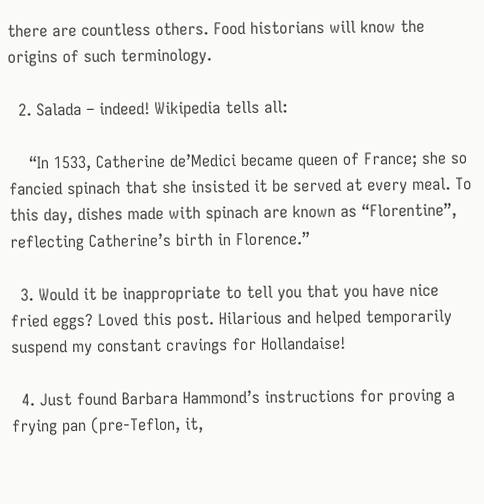there are countless others. Food historians will know the origins of such terminology.

  2. Salada – indeed! Wikipedia tells all:

    “In 1533, Catherine de’Medici became queen of France; she so fancied spinach that she insisted it be served at every meal. To this day, dishes made with spinach are known as “Florentine”, reflecting Catherine’s birth in Florence.”

  3. Would it be inappropriate to tell you that you have nice fried eggs? Loved this post. Hilarious and helped temporarily suspend my constant cravings for Hollandaise!

  4. Just found Barbara Hammond’s instructions for proving a frying pan (pre-Teflon, it,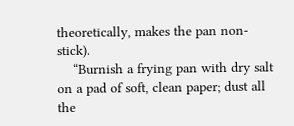theoretically, makes the pan non-stick).
    “Burnish a frying pan with dry salt on a pad of soft, clean paper; dust all the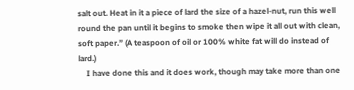salt out. Heat in it a piece of lard the size of a hazel-nut, run this well round the pan until it begins to smoke then wipe it all out with clean, soft paper.” (A teaspoon of oil or 100% white fat will do instead of lard.)
    I have done this and it does work, though may take more than one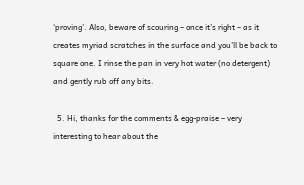‘proving’. Also, beware of scouring – once it’s right – as it creates myriad scratches in the surface and you’ll be back to square one. I rinse the pan in very hot water (no detergent) and gently rub off any bits.

  5. Hi, thanks for the comments & egg-praise – very interesting to hear about the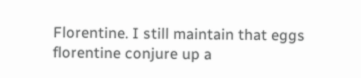Florentine. I still maintain that eggs florentine conjure up a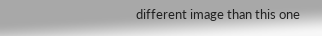different image than this one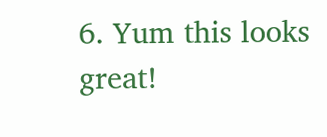6. Yum this looks great!